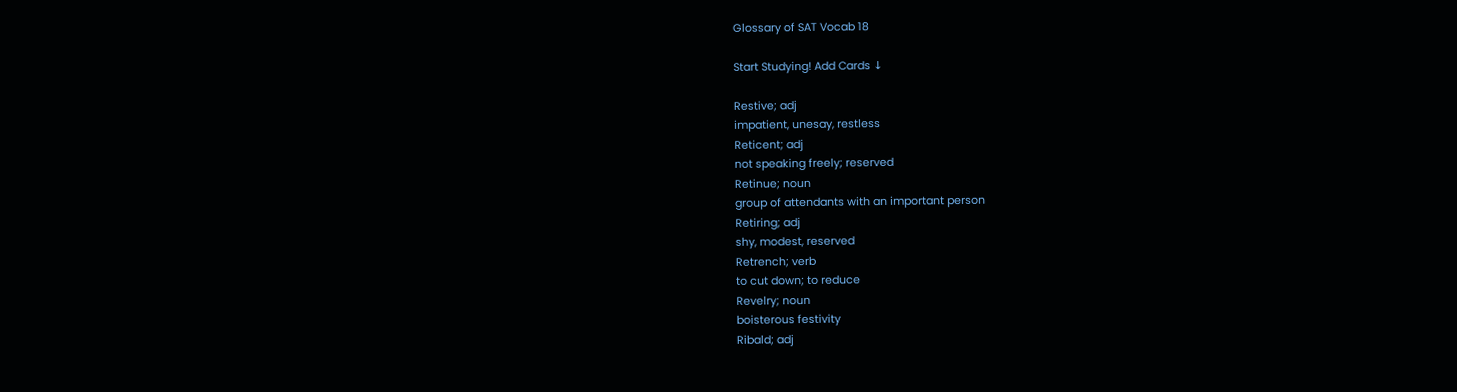Glossary of SAT Vocab 18

Start Studying! Add Cards ↓

Restive; adj
impatient, unesay, restless
Reticent; adj
not speaking freely; reserved
Retinue; noun
group of attendants with an important person
Retiring; adj
shy, modest, reserved
Retrench; verb
to cut down; to reduce
Revelry; noun
boisterous festivity
Ribald; adj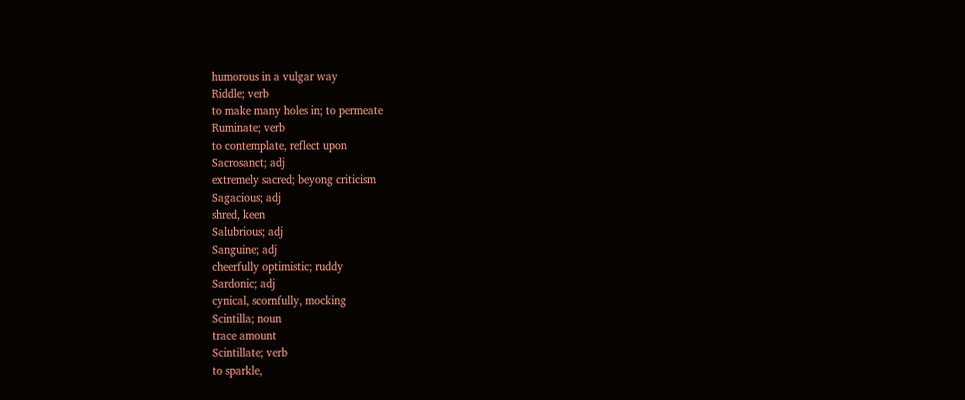humorous in a vulgar way
Riddle; verb
to make many holes in; to permeate
Ruminate; verb
to contemplate, reflect upon
Sacrosanct; adj
extremely sacred; beyong criticism
Sagacious; adj
shred, keen
Salubrious; adj
Sanguine; adj
cheerfully optimistic; ruddy
Sardonic; adj
cynical, scornfully, mocking
Scintilla; noun
trace amount
Scintillate; verb
to sparkle,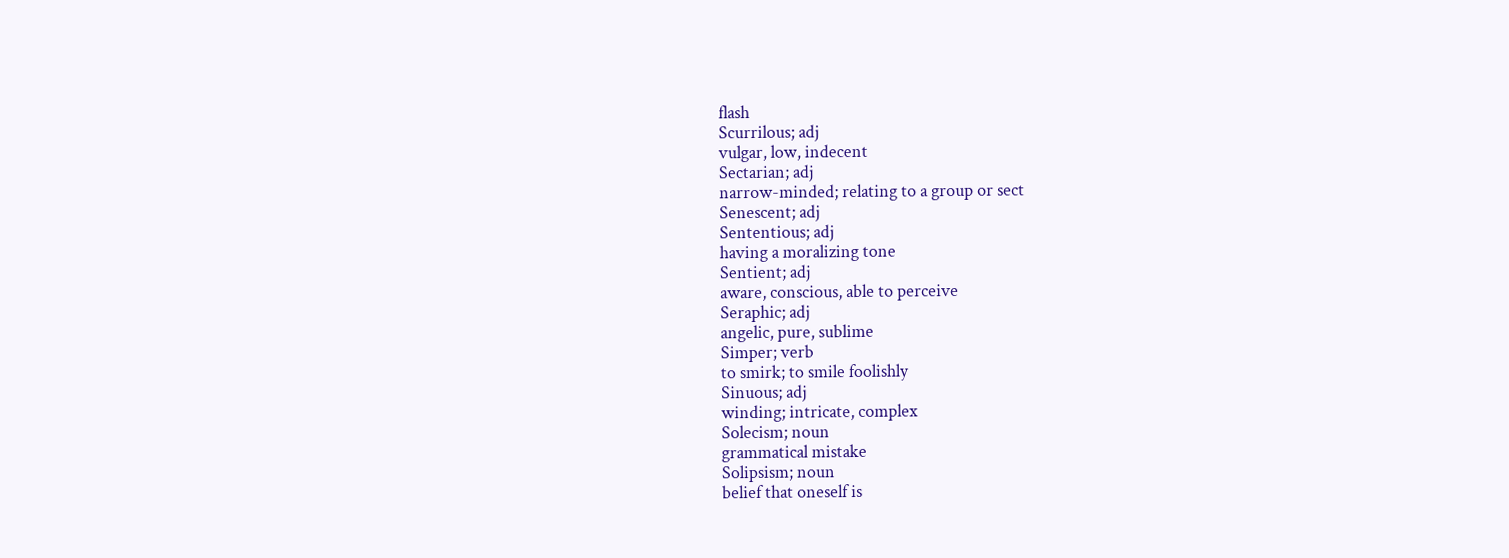flash
Scurrilous; adj
vulgar, low, indecent
Sectarian; adj
narrow-minded; relating to a group or sect
Senescent; adj
Sententious; adj
having a moralizing tone
Sentient; adj
aware, conscious, able to perceive
Seraphic; adj
angelic, pure, sublime
Simper; verb
to smirk; to smile foolishly
Sinuous; adj
winding; intricate, complex
Solecism; noun
grammatical mistake
Solipsism; noun
belief that oneself is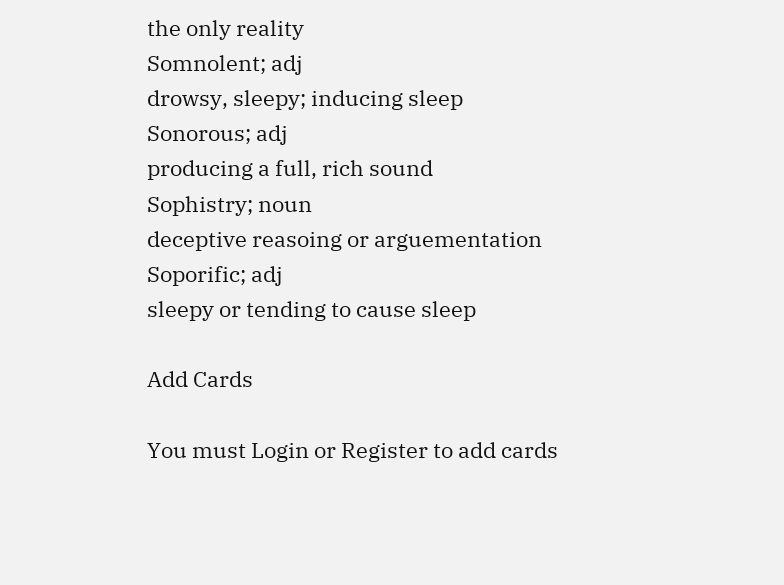the only reality
Somnolent; adj
drowsy, sleepy; inducing sleep
Sonorous; adj
producing a full, rich sound
Sophistry; noun
deceptive reasoing or arguementation
Soporific; adj
sleepy or tending to cause sleep

Add Cards

You must Login or Register to add cards